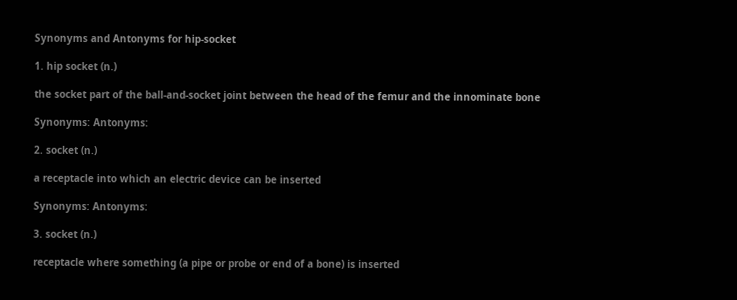Synonyms and Antonyms for hip-socket

1. hip socket (n.)

the socket part of the ball-and-socket joint between the head of the femur and the innominate bone

Synonyms: Antonyms:

2. socket (n.)

a receptacle into which an electric device can be inserted

Synonyms: Antonyms:

3. socket (n.)

receptacle where something (a pipe or probe or end of a bone) is inserted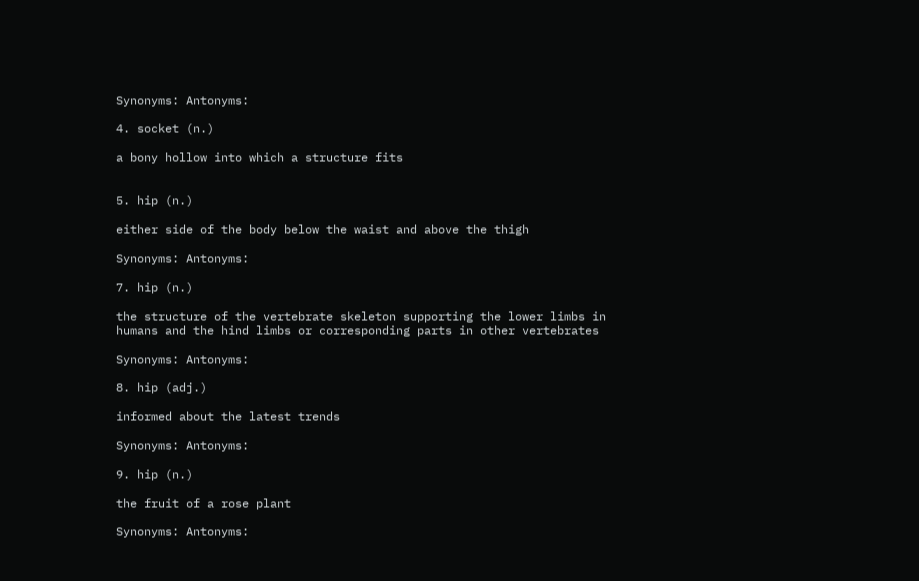Synonyms: Antonyms:

4. socket (n.)

a bony hollow into which a structure fits


5. hip (n.)

either side of the body below the waist and above the thigh

Synonyms: Antonyms:

7. hip (n.)

the structure of the vertebrate skeleton supporting the lower limbs in humans and the hind limbs or corresponding parts in other vertebrates

Synonyms: Antonyms:

8. hip (adj.)

informed about the latest trends

Synonyms: Antonyms:

9. hip (n.)

the fruit of a rose plant

Synonyms: Antonyms: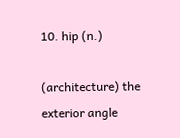10. hip (n.)

(architecture) the exterior angle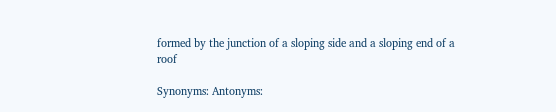formed by the junction of a sloping side and a sloping end of a roof

Synonyms: Antonyms: